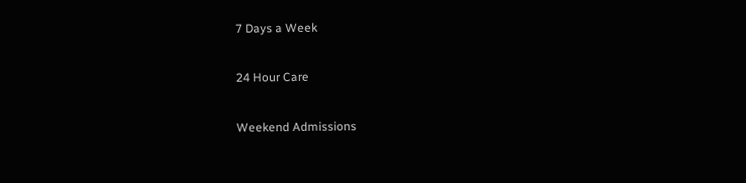7 Days a Week

24 Hour Care

Weekend Admissions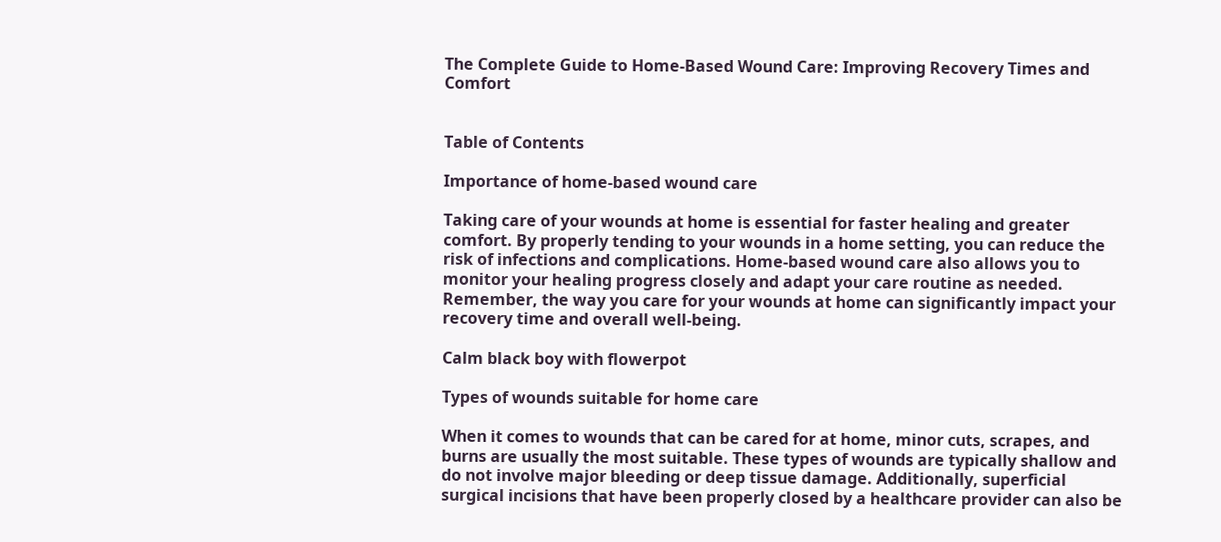The Complete Guide to Home-Based Wound Care: Improving Recovery Times and Comfort


Table of Contents

Importance of home-based wound care

Taking care of your wounds at home is essential for faster healing and greater comfort. By properly tending to your wounds in a home setting, you can reduce the risk of infections and complications. Home-based wound care also allows you to monitor your healing progress closely and adapt your care routine as needed. Remember, the way you care for your wounds at home can significantly impact your recovery time and overall well-being.

Calm black boy with flowerpot

Types of wounds suitable for home care

When it comes to wounds that can be cared for at home, minor cuts, scrapes, and burns are usually the most suitable. These types of wounds are typically shallow and do not involve major bleeding or deep tissue damage. Additionally, superficial surgical incisions that have been properly closed by a healthcare provider can also be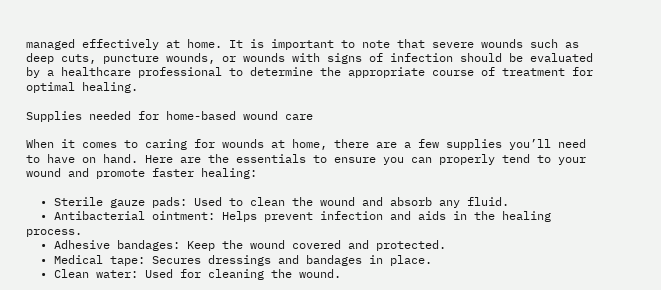managed effectively at home. It is important to note that severe wounds such as deep cuts, puncture wounds, or wounds with signs of infection should be evaluated by a healthcare professional to determine the appropriate course of treatment for optimal healing.

Supplies needed for home-based wound care

When it comes to caring for wounds at home, there are a few supplies you’ll need to have on hand. Here are the essentials to ensure you can properly tend to your wound and promote faster healing:

  • Sterile gauze pads: Used to clean the wound and absorb any fluid.
  • Antibacterial ointment: Helps prevent infection and aids in the healing process.
  • Adhesive bandages: Keep the wound covered and protected.
  • Medical tape: Secures dressings and bandages in place.
  • Clean water: Used for cleaning the wound.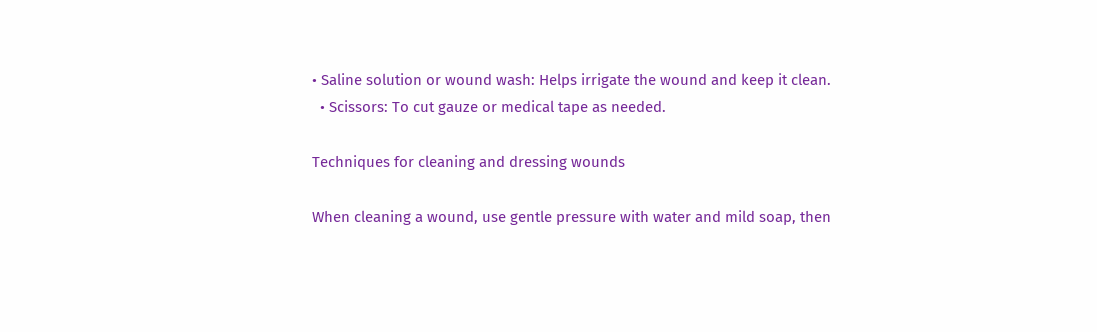• Saline solution or wound wash: Helps irrigate the wound and keep it clean.
  • Scissors: To cut gauze or medical tape as needed.

Techniques for cleaning and dressing wounds

When cleaning a wound, use gentle pressure with water and mild soap, then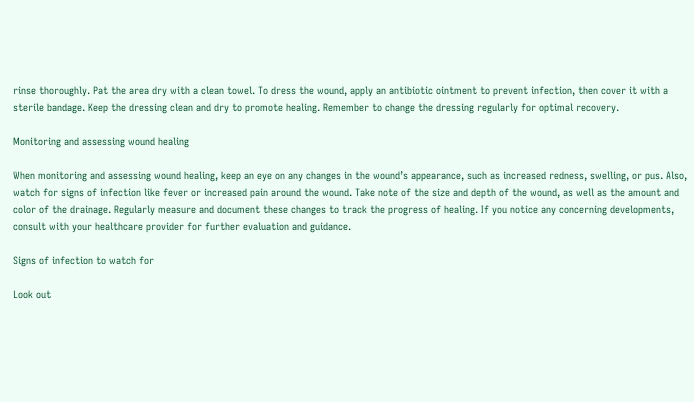rinse thoroughly. Pat the area dry with a clean towel. To dress the wound, apply an antibiotic ointment to prevent infection, then cover it with a sterile bandage. Keep the dressing clean and dry to promote healing. Remember to change the dressing regularly for optimal recovery.

Monitoring and assessing wound healing

When monitoring and assessing wound healing, keep an eye on any changes in the wound’s appearance, such as increased redness, swelling, or pus. Also, watch for signs of infection like fever or increased pain around the wound. Take note of the size and depth of the wound, as well as the amount and color of the drainage. Regularly measure and document these changes to track the progress of healing. If you notice any concerning developments, consult with your healthcare provider for further evaluation and guidance.

Signs of infection to watch for

Look out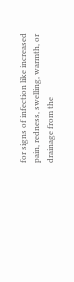for signs of infection like increased pain, redness, swelling, warmth, or drainage from the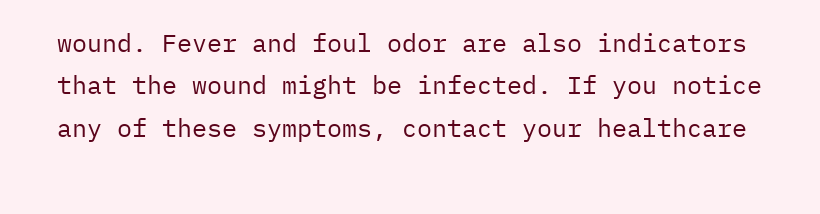wound. Fever and foul odor are also indicators that the wound might be infected. If you notice any of these symptoms, contact your healthcare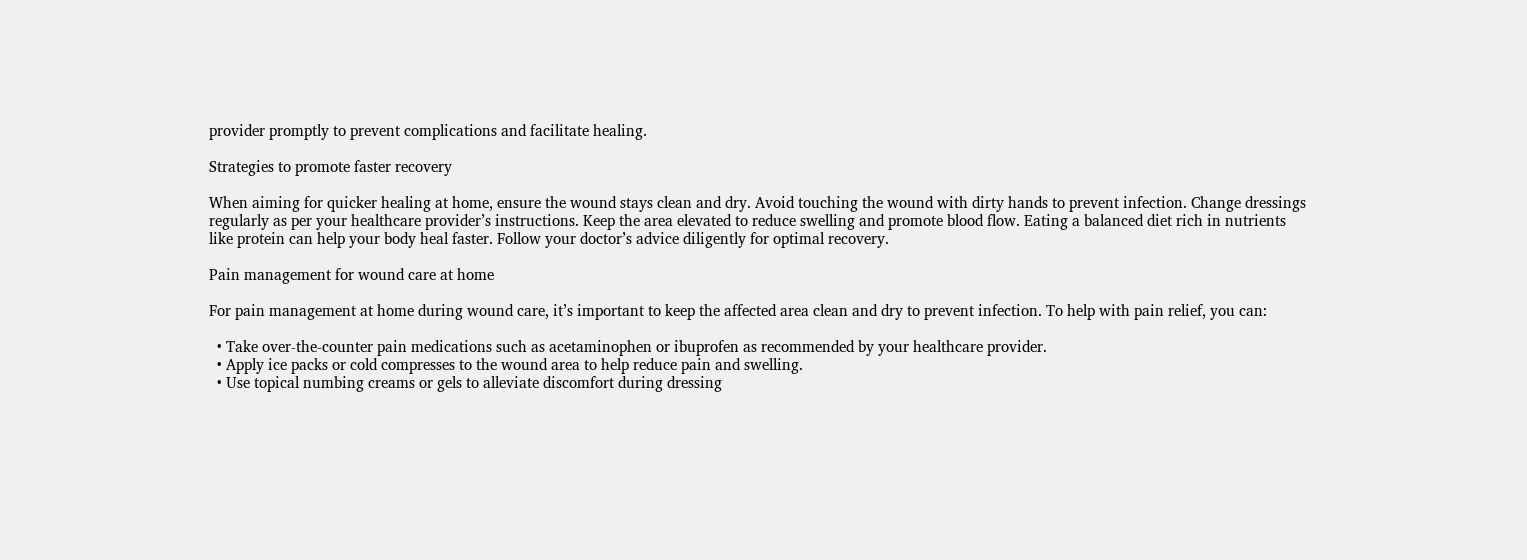provider promptly to prevent complications and facilitate healing.

Strategies to promote faster recovery

When aiming for quicker healing at home, ensure the wound stays clean and dry. Avoid touching the wound with dirty hands to prevent infection. Change dressings regularly as per your healthcare provider’s instructions. Keep the area elevated to reduce swelling and promote blood flow. Eating a balanced diet rich in nutrients like protein can help your body heal faster. Follow your doctor’s advice diligently for optimal recovery.

Pain management for wound care at home

For pain management at home during wound care, it’s important to keep the affected area clean and dry to prevent infection. To help with pain relief, you can:

  • Take over-the-counter pain medications such as acetaminophen or ibuprofen as recommended by your healthcare provider.
  • Apply ice packs or cold compresses to the wound area to help reduce pain and swelling.
  • Use topical numbing creams or gels to alleviate discomfort during dressing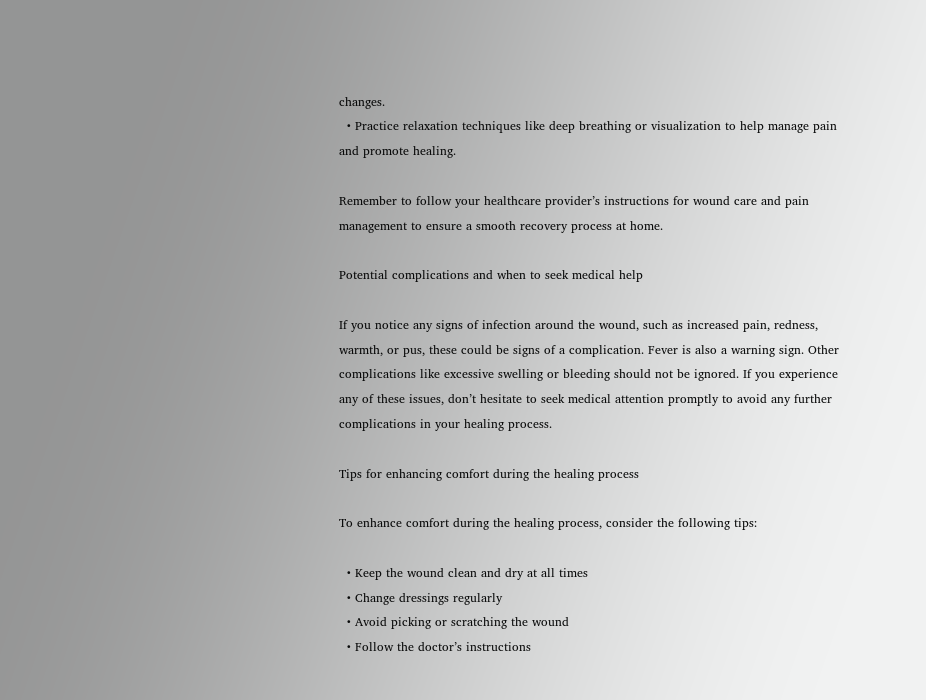changes.
  • Practice relaxation techniques like deep breathing or visualization to help manage pain and promote healing.

Remember to follow your healthcare provider’s instructions for wound care and pain management to ensure a smooth recovery process at home.

Potential complications and when to seek medical help

If you notice any signs of infection around the wound, such as increased pain, redness, warmth, or pus, these could be signs of a complication. Fever is also a warning sign. Other complications like excessive swelling or bleeding should not be ignored. If you experience any of these issues, don’t hesitate to seek medical attention promptly to avoid any further complications in your healing process.

Tips for enhancing comfort during the healing process

To enhance comfort during the healing process, consider the following tips:

  • Keep the wound clean and dry at all times
  • Change dressings regularly
  • Avoid picking or scratching the wound
  • Follow the doctor’s instructions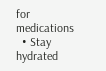for medications
  • Stay hydrated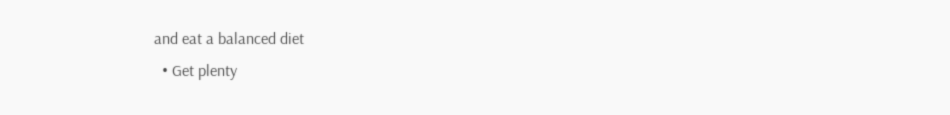and eat a balanced diet
  • Get plenty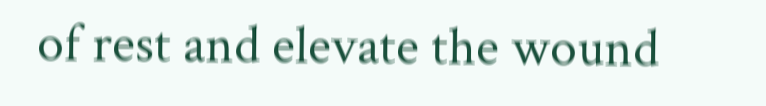of rest and elevate the wound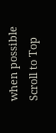when possible
Scroll to Top